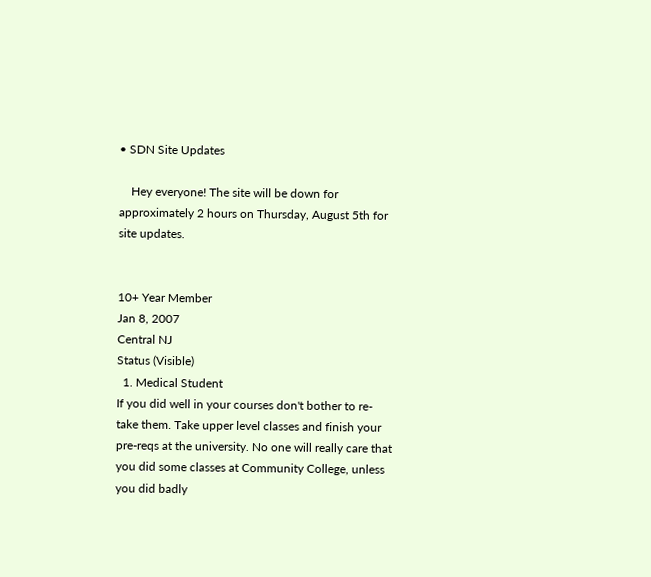• SDN Site Updates

    Hey everyone! The site will be down for approximately 2 hours on Thursday, August 5th for site updates.


10+ Year Member
Jan 8, 2007
Central NJ
Status (Visible)
  1. Medical Student
If you did well in your courses don't bother to re-take them. Take upper level classes and finish your pre-reqs at the university. No one will really care that you did some classes at Community College, unless you did badly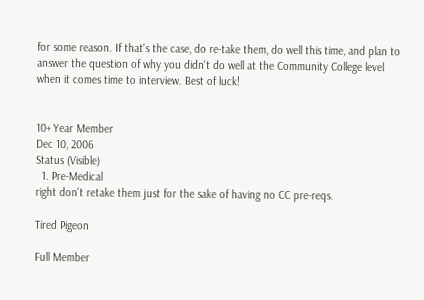for some reason. If that's the case, do re-take them, do well this time, and plan to answer the question of why you didn't do well at the Community College level when it comes time to interview. Best of luck!


10+ Year Member
Dec 10, 2006
Status (Visible)
  1. Pre-Medical
right don't retake them just for the sake of having no CC pre-reqs.

Tired Pigeon

Full Member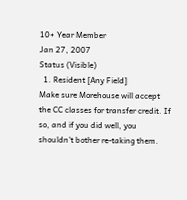10+ Year Member
Jan 27, 2007
Status (Visible)
  1. Resident [Any Field]
Make sure Morehouse will accept the CC classes for transfer credit. If so, and if you did well, you shouldn't bother re-taking them.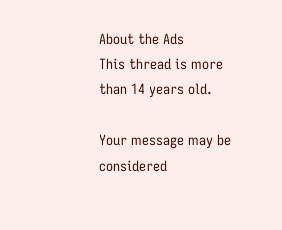About the Ads
This thread is more than 14 years old.

Your message may be considered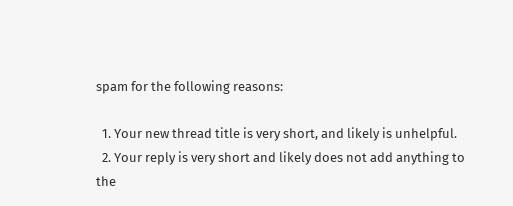spam for the following reasons:

  1. Your new thread title is very short, and likely is unhelpful.
  2. Your reply is very short and likely does not add anything to the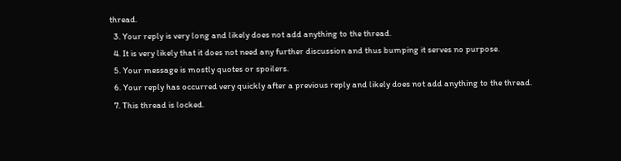thread.
  3. Your reply is very long and likely does not add anything to the thread.
  4. It is very likely that it does not need any further discussion and thus bumping it serves no purpose.
  5. Your message is mostly quotes or spoilers.
  6. Your reply has occurred very quickly after a previous reply and likely does not add anything to the thread.
  7. This thread is locked.